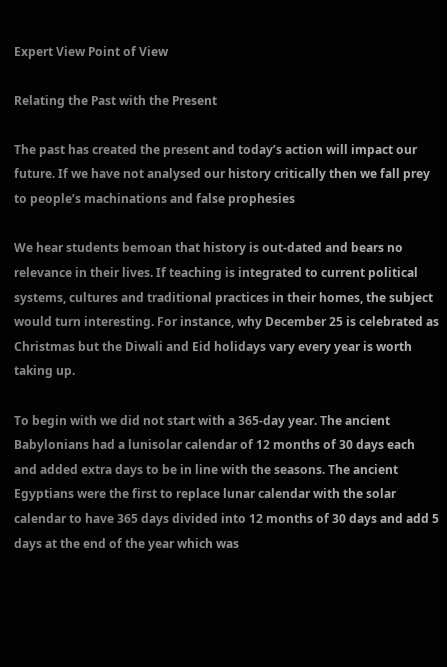Expert View Point of View

Relating the Past with the Present

The past has created the present and today’s action will impact our future. If we have not analysed our history critically then we fall prey to people’s machinations and false prophesies

We hear students bemoan that history is out-dated and bears no relevance in their lives. If teaching is integrated to current political systems, cultures and traditional practices in their homes, the subject would turn interesting. For instance, why December 25 is celebrated as Christmas but the Diwali and Eid holidays vary every year is worth taking up.

To begin with we did not start with a 365-day year. The ancient Babylonians had a lunisolar calendar of 12 months of 30 days each and added extra days to be in line with the seasons. The ancient Egyptians were the first to replace lunar calendar with the solar calendar to have 365 days divided into 12 months of 30 days and add 5 days at the end of the year which was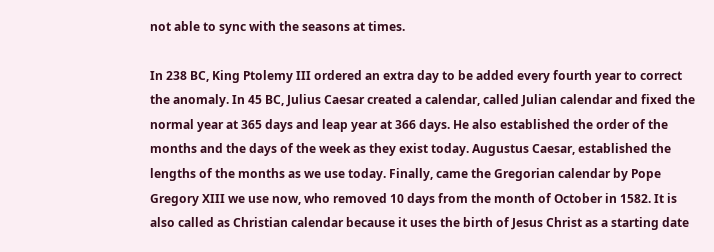not able to sync with the seasons at times.

In 238 BC, King Ptolemy III ordered an extra day to be added every fourth year to correct the anomaly. In 45 BC, Julius Caesar created a calendar, called Julian calendar and fixed the normal year at 365 days and leap year at 366 days. He also established the order of the months and the days of the week as they exist today. Augustus Caesar, established the lengths of the months as we use today. Finally, came the Gregorian calendar by Pope Gregory XIII we use now, who removed 10 days from the month of October in 1582. It is also called as Christian calendar because it uses the birth of Jesus Christ as a starting date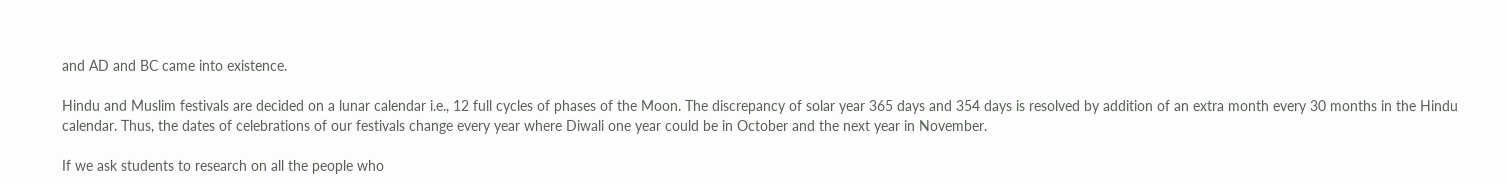and AD and BC came into existence.

Hindu and Muslim festivals are decided on a lunar calendar i.e., 12 full cycles of phases of the Moon. The discrepancy of solar year 365 days and 354 days is resolved by addition of an extra month every 30 months in the Hindu calendar. Thus, the dates of celebrations of our festivals change every year where Diwali one year could be in October and the next year in November.

If we ask students to research on all the people who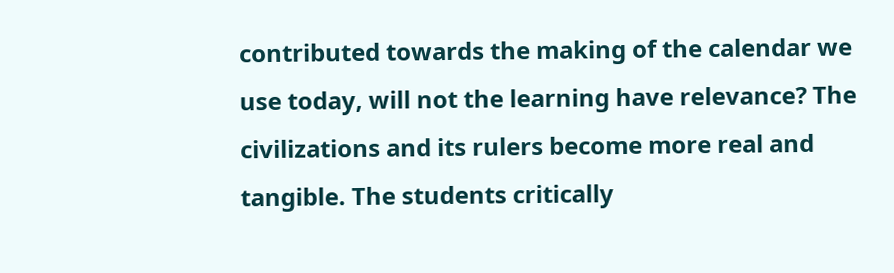contributed towards the making of the calendar we use today, will not the learning have relevance? The civilizations and its rulers become more real and tangible. The students critically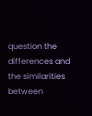question the differences and the similarities between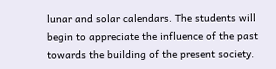lunar and solar calendars. The students will begin to appreciate the influence of the past towards the building of the present society.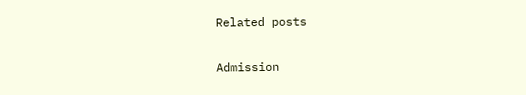Related posts

Admission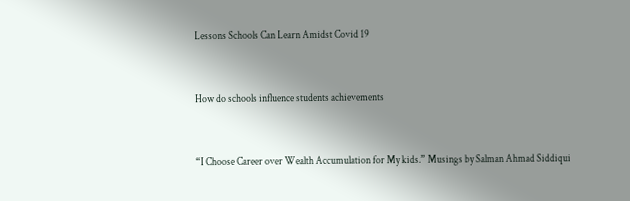Lessons Schools Can Learn Amidst Covid 19


How do schools influence students achievements


“I Choose Career over Wealth Accumulation for My kids.” Musings by Salman Ahmad Siddiqui